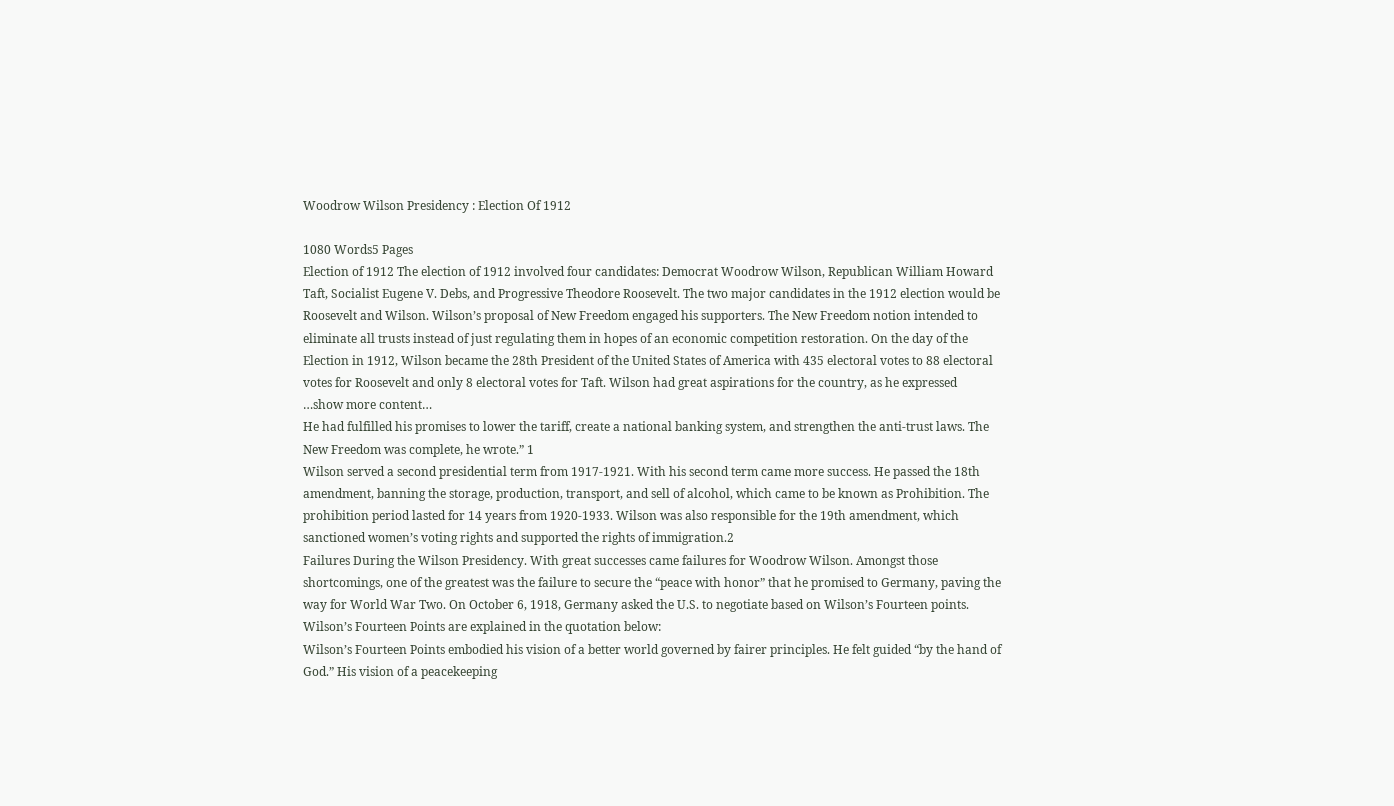Woodrow Wilson Presidency : Election Of 1912

1080 Words5 Pages
Election of 1912 The election of 1912 involved four candidates: Democrat Woodrow Wilson, Republican William Howard Taft, Socialist Eugene V. Debs, and Progressive Theodore Roosevelt. The two major candidates in the 1912 election would be Roosevelt and Wilson. Wilson’s proposal of New Freedom engaged his supporters. The New Freedom notion intended to eliminate all trusts instead of just regulating them in hopes of an economic competition restoration. On the day of the Election in 1912, Wilson became the 28th President of the United States of America with 435 electoral votes to 88 electoral votes for Roosevelt and only 8 electoral votes for Taft. Wilson had great aspirations for the country, as he expressed
…show more content…
He had fulfilled his promises to lower the tariff, create a national banking system, and strengthen the anti-trust laws. The New Freedom was complete, he wrote.” 1
Wilson served a second presidential term from 1917-1921. With his second term came more success. He passed the 18th amendment, banning the storage, production, transport, and sell of alcohol, which came to be known as Prohibition. The prohibition period lasted for 14 years from 1920-1933. Wilson was also responsible for the 19th amendment, which sanctioned women’s voting rights and supported the rights of immigration.2
Failures During the Wilson Presidency. With great successes came failures for Woodrow Wilson. Amongst those shortcomings, one of the greatest was the failure to secure the “peace with honor” that he promised to Germany, paving the way for World War Two. On October 6, 1918, Germany asked the U.S. to negotiate based on Wilson’s Fourteen points.
Wilson’s Fourteen Points are explained in the quotation below:
Wilson’s Fourteen Points embodied his vision of a better world governed by fairer principles. He felt guided “by the hand of God.” His vision of a peacekeeping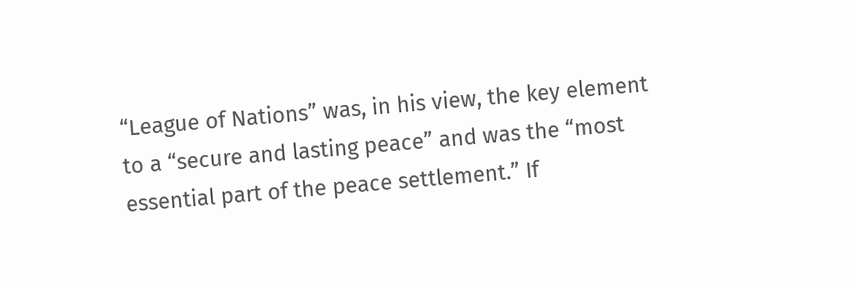“League of Nations” was, in his view, the key element to a “secure and lasting peace” and was the “most essential part of the peace settlement.” If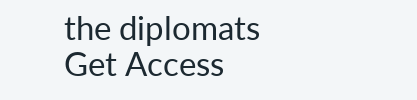the diplomats
Get Access